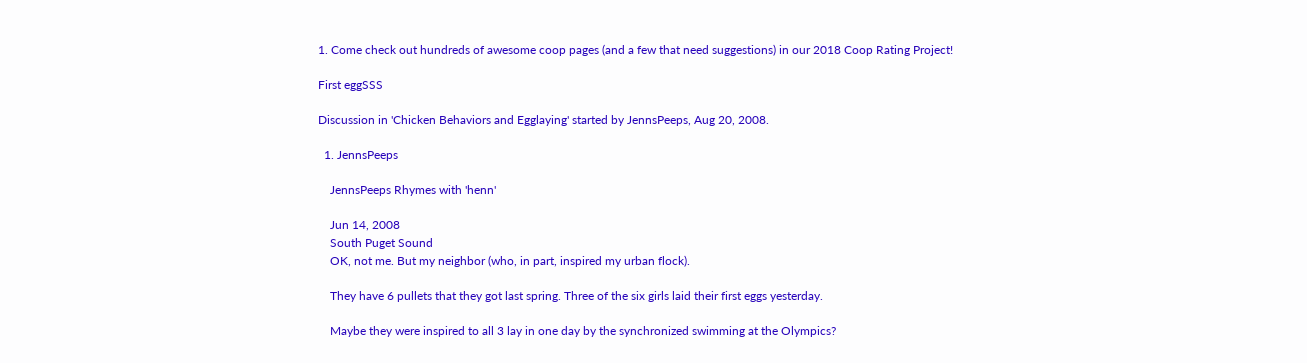1. Come check out hundreds of awesome coop pages (and a few that need suggestions) in our 2018 Coop Rating Project!

First eggSSS

Discussion in 'Chicken Behaviors and Egglaying' started by JennsPeeps, Aug 20, 2008.

  1. JennsPeeps

    JennsPeeps Rhymes with 'henn'

    Jun 14, 2008
    South Puget Sound
    OK, not me. But my neighbor (who, in part, inspired my urban flock).

    They have 6 pullets that they got last spring. Three of the six girls laid their first eggs yesterday.

    Maybe they were inspired to all 3 lay in one day by the synchronized swimming at the Olympics?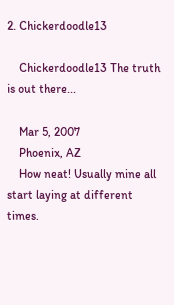2. Chickerdoodle13

    Chickerdoodle13 The truth is out there...

    Mar 5, 2007
    Phoenix, AZ
    How neat! Usually mine all start laying at different times.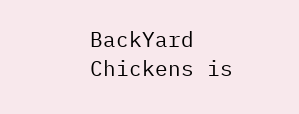BackYard Chickens is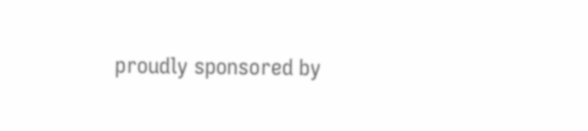proudly sponsored by